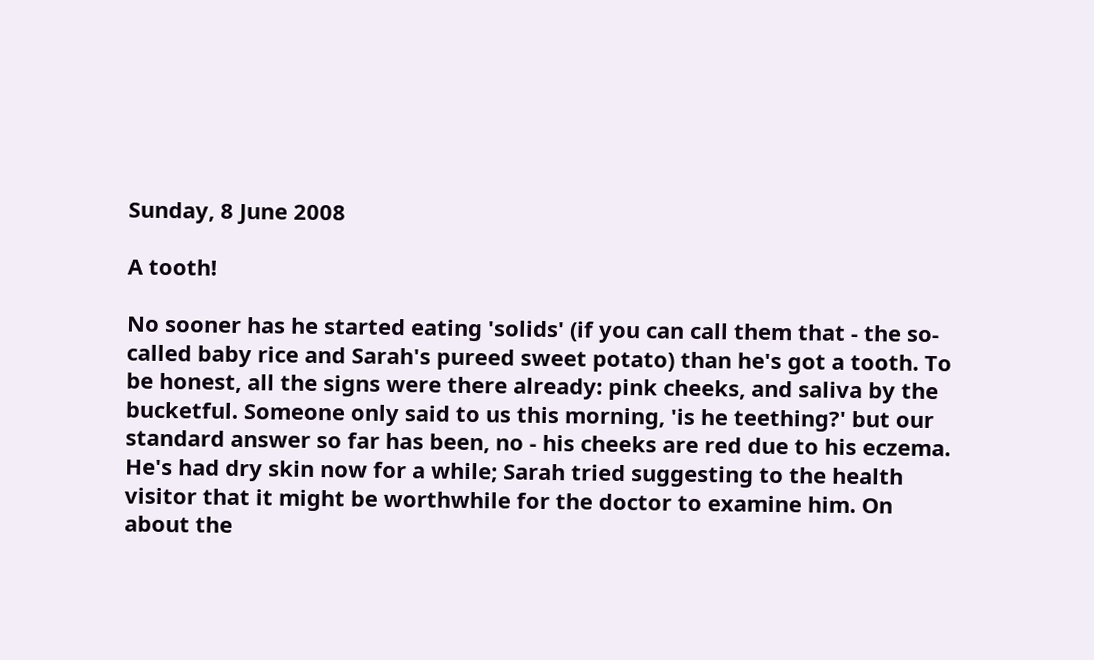Sunday, 8 June 2008

A tooth!

No sooner has he started eating 'solids' (if you can call them that - the so-called baby rice and Sarah's pureed sweet potato) than he's got a tooth. To be honest, all the signs were there already: pink cheeks, and saliva by the bucketful. Someone only said to us this morning, 'is he teething?' but our standard answer so far has been, no - his cheeks are red due to his eczema. He's had dry skin now for a while; Sarah tried suggesting to the health visitor that it might be worthwhile for the doctor to examine him. On about the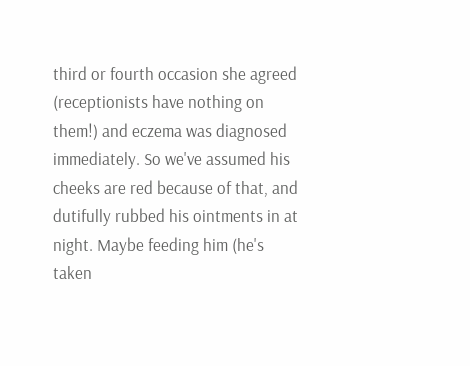third or fourth occasion she agreed (receptionists have nothing on them!) and eczema was diagnosed immediately. So we've assumed his cheeks are red because of that, and dutifully rubbed his ointments in at night. Maybe feeding him (he's taken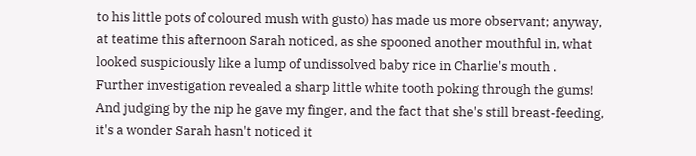to his little pots of coloured mush with gusto) has made us more observant; anyway, at teatime this afternoon Sarah noticed, as she spooned another mouthful in, what looked suspiciously like a lump of undissolved baby rice in Charlie's mouth . Further investigation revealed a sharp little white tooth poking through the gums! And judging by the nip he gave my finger, and the fact that she's still breast-feeding, it's a wonder Sarah hasn't noticed it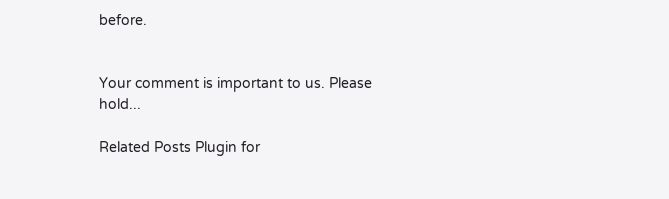before.


Your comment is important to us. Please hold...

Related Posts Plugin for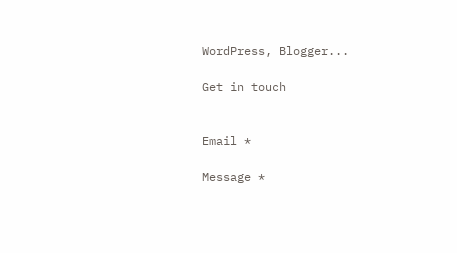WordPress, Blogger...

Get in touch


Email *

Message *